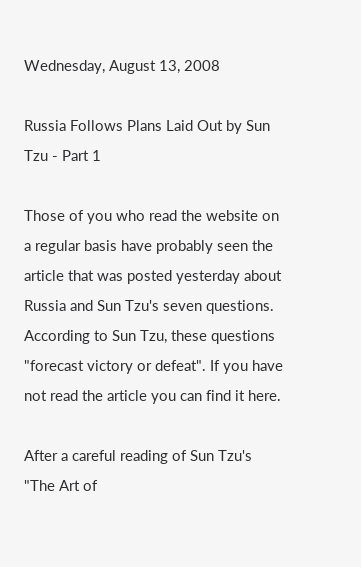Wednesday, August 13, 2008

Russia Follows Plans Laid Out by Sun Tzu - Part 1

Those of you who read the website on a regular basis have probably seen the article that was posted yesterday about Russia and Sun Tzu's seven questions. According to Sun Tzu, these questions "forecast victory or defeat". If you have not read the article you can find it here.

After a careful reading of Sun Tzu's "The Art of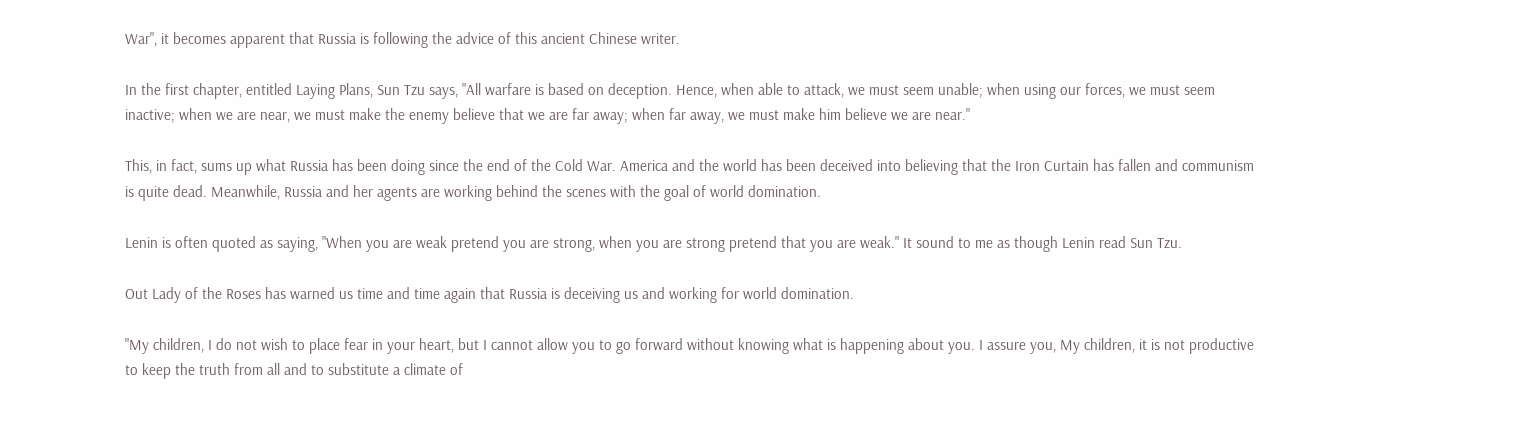War", it becomes apparent that Russia is following the advice of this ancient Chinese writer.

In the first chapter, entitled Laying Plans, Sun Tzu says, "All warfare is based on deception. Hence, when able to attack, we must seem unable; when using our forces, we must seem inactive; when we are near, we must make the enemy believe that we are far away; when far away, we must make him believe we are near."

This, in fact, sums up what Russia has been doing since the end of the Cold War. America and the world has been deceived into believing that the Iron Curtain has fallen and communism is quite dead. Meanwhile, Russia and her agents are working behind the scenes with the goal of world domination.

Lenin is often quoted as saying, "When you are weak pretend you are strong, when you are strong pretend that you are weak." It sound to me as though Lenin read Sun Tzu.

Out Lady of the Roses has warned us time and time again that Russia is deceiving us and working for world domination.

"My children, I do not wish to place fear in your heart, but I cannot allow you to go forward without knowing what is happening about you. I assure you, My children, it is not productive to keep the truth from all and to substitute a climate of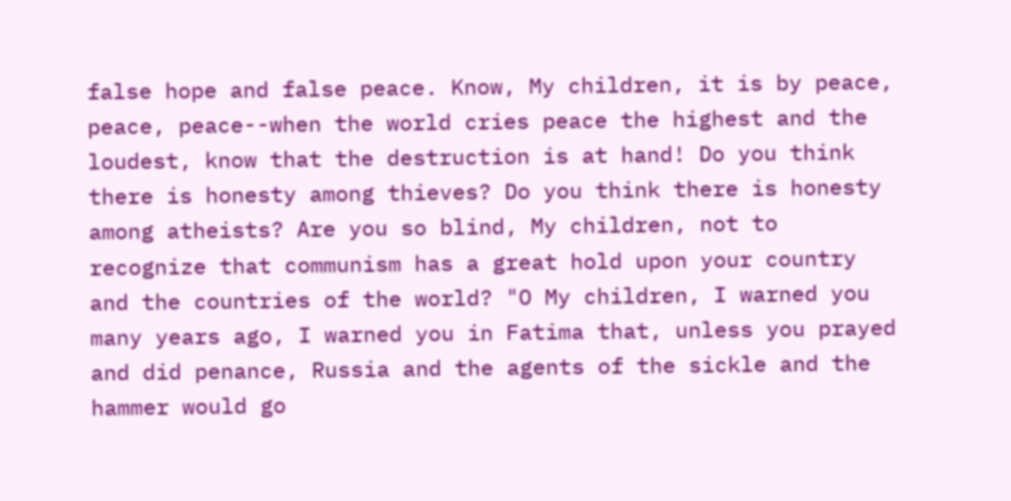false hope and false peace. Know, My children, it is by peace, peace, peace--when the world cries peace the highest and the loudest, know that the destruction is at hand! Do you think there is honesty among thieves? Do you think there is honesty among atheists? Are you so blind, My children, not to recognize that communism has a great hold upon your country and the countries of the world? "O My children, I warned you many years ago, I warned you in Fatima that, unless you prayed and did penance, Russia and the agents of the sickle and the hammer would go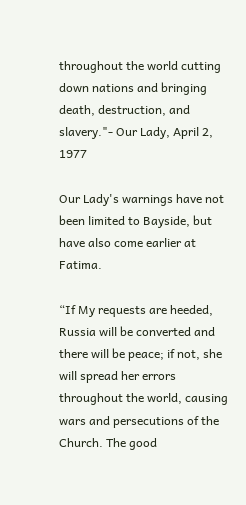throughout the world cutting down nations and bringing death, destruction, and slavery."- Our Lady, April 2, 1977

Our Lady's warnings have not been limited to Bayside, but have also come earlier at Fatima.

“If My requests are heeded, Russia will be converted and there will be peace; if not, she will spread her errors throughout the world, causing wars and persecutions of the Church. The good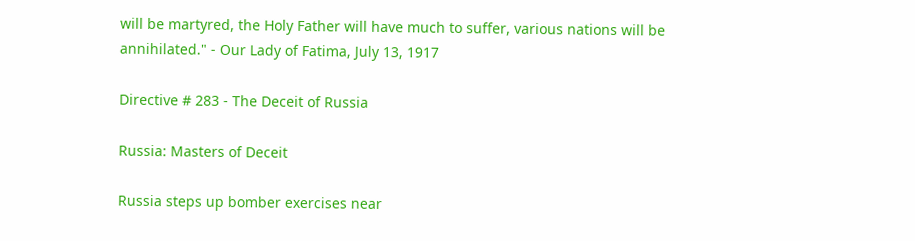will be martyred, the Holy Father will have much to suffer, various nations will be annihilated." - Our Lady of Fatima, July 13, 1917

Directive # 283 - The Deceit of Russia

Russia: Masters of Deceit

Russia steps up bomber exercises near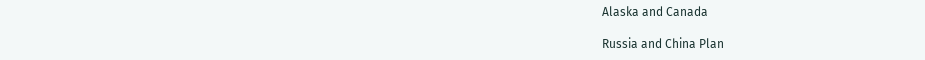Alaska and Canada

Russia and China Plan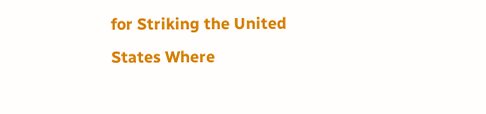for Striking the United States Where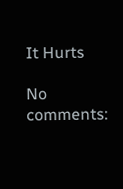It Hurts

No comments: